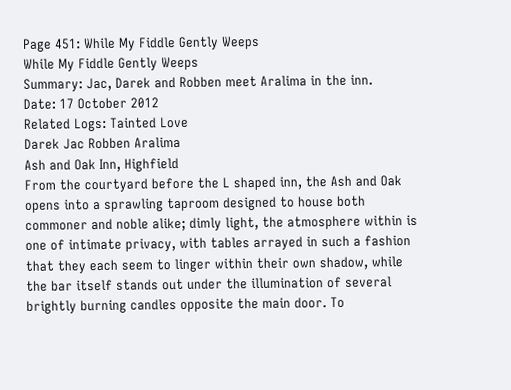Page 451: While My Fiddle Gently Weeps
While My Fiddle Gently Weeps
Summary: Jac, Darek and Robben meet Aralima in the inn.
Date: 17 October 2012
Related Logs: Tainted Love
Darek Jac Robben Aralima
Ash and Oak Inn, Highfield
From the courtyard before the L shaped inn, the Ash and Oak opens into a sprawling taproom designed to house both commoner and noble alike; dimly light, the atmosphere within is one of intimate privacy, with tables arrayed in such a fashion that they each seem to linger within their own shadow, while the bar itself stands out under the illumination of several brightly burning candles opposite the main door. To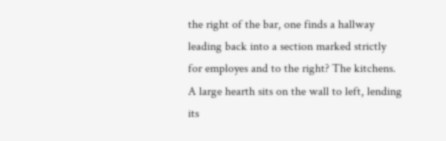the right of the bar, one finds a hallway leading back into a section marked strictly for employes and to the right? The kitchens. A large hearth sits on the wall to left, lending its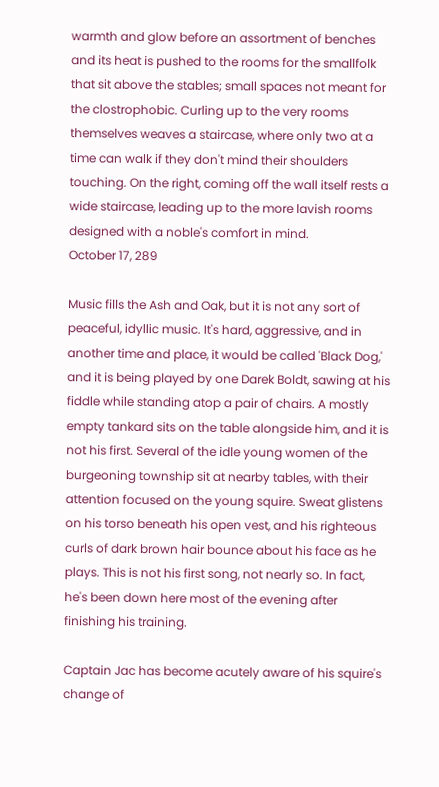warmth and glow before an assortment of benches and its heat is pushed to the rooms for the smallfolk that sit above the stables; small spaces not meant for the clostrophobic. Curling up to the very rooms themselves weaves a staircase, where only two at a time can walk if they don't mind their shoulders touching. On the right, coming off the wall itself rests a wide staircase, leading up to the more lavish rooms designed with a noble's comfort in mind.
October 17, 289

Music fills the Ash and Oak, but it is not any sort of peaceful, idyllic music. It's hard, aggressive, and in another time and place, it would be called 'Black Dog,' and it is being played by one Darek Boldt, sawing at his fiddle while standing atop a pair of chairs. A mostly empty tankard sits on the table alongside him, and it is not his first. Several of the idle young women of the burgeoning township sit at nearby tables, with their attention focused on the young squire. Sweat glistens on his torso beneath his open vest, and his righteous curls of dark brown hair bounce about his face as he plays. This is not his first song, not nearly so. In fact, he's been down here most of the evening after finishing his training.

Captain Jac has become acutely aware of his squire's change of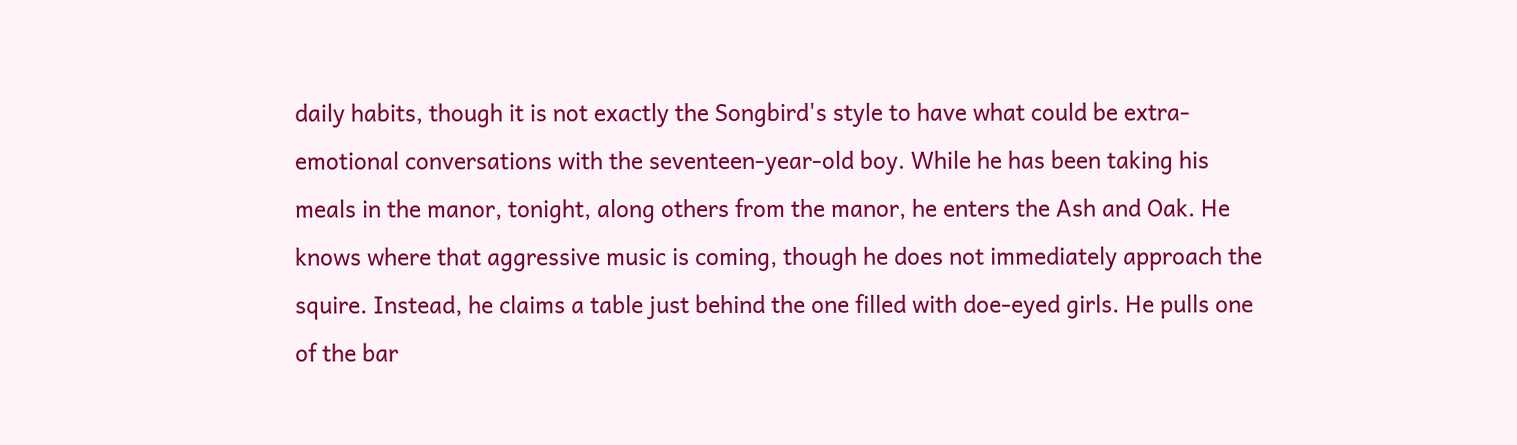daily habits, though it is not exactly the Songbird's style to have what could be extra-emotional conversations with the seventeen-year-old boy. While he has been taking his meals in the manor, tonight, along others from the manor, he enters the Ash and Oak. He knows where that aggressive music is coming, though he does not immediately approach the squire. Instead, he claims a table just behind the one filled with doe-eyed girls. He pulls one of the bar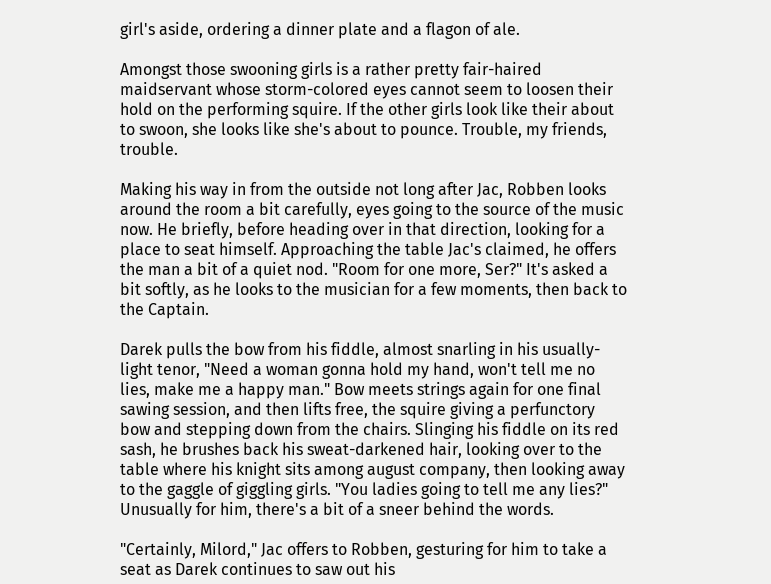girl's aside, ordering a dinner plate and a flagon of ale.

Amongst those swooning girls is a rather pretty fair-haired maidservant whose storm-colored eyes cannot seem to loosen their hold on the performing squire. If the other girls look like their about to swoon, she looks like she's about to pounce. Trouble, my friends, trouble.

Making his way in from the outside not long after Jac, Robben looks around the room a bit carefully, eyes going to the source of the music now. He briefly, before heading over in that direction, looking for a place to seat himself. Approaching the table Jac's claimed, he offers the man a bit of a quiet nod. "Room for one more, Ser?" It's asked a bit softly, as he looks to the musician for a few moments, then back to the Captain.

Darek pulls the bow from his fiddle, almost snarling in his usually-light tenor, "Need a woman gonna hold my hand, won't tell me no lies, make me a happy man." Bow meets strings again for one final sawing session, and then lifts free, the squire giving a perfunctory bow and stepping down from the chairs. Slinging his fiddle on its red sash, he brushes back his sweat-darkened hair, looking over to the table where his knight sits among august company, then looking away to the gaggle of giggling girls. "You ladies going to tell me any lies?" Unusually for him, there's a bit of a sneer behind the words.

"Certainly, Milord," Jac offers to Robben, gesturing for him to take a seat as Darek continues to saw out his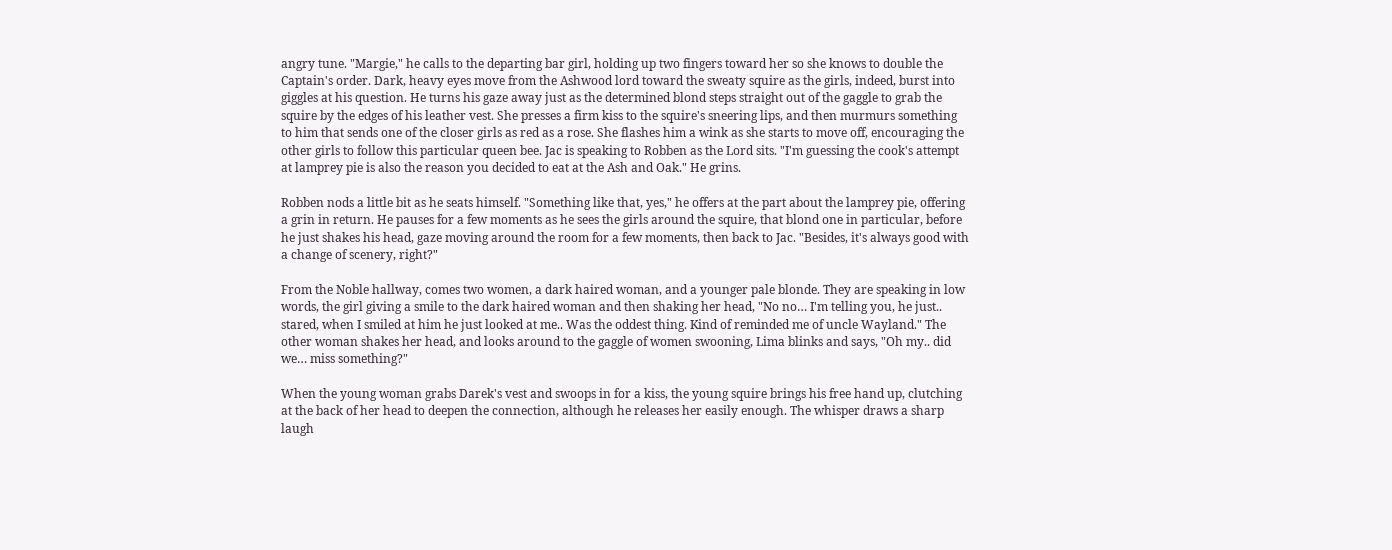angry tune. "Margie," he calls to the departing bar girl, holding up two fingers toward her so she knows to double the Captain's order. Dark, heavy eyes move from the Ashwood lord toward the sweaty squire as the girls, indeed, burst into giggles at his question. He turns his gaze away just as the determined blond steps straight out of the gaggle to grab the squire by the edges of his leather vest. She presses a firm kiss to the squire's sneering lips, and then murmurs something to him that sends one of the closer girls as red as a rose. She flashes him a wink as she starts to move off, encouraging the other girls to follow this particular queen bee. Jac is speaking to Robben as the Lord sits. "I'm guessing the cook's attempt at lamprey pie is also the reason you decided to eat at the Ash and Oak." He grins.

Robben nods a little bit as he seats himself. "Something like that, yes," he offers at the part about the lamprey pie, offering a grin in return. He pauses for a few moments as he sees the girls around the squire, that blond one in particular, before he just shakes his head, gaze moving around the room for a few moments, then back to Jac. "Besides, it's always good with a change of scenery, right?"

From the Noble hallway, comes two women, a dark haired woman, and a younger pale blonde. They are speaking in low words, the girl giving a smile to the dark haired woman and then shaking her head, "No no… I'm telling you, he just.. stared, when I smiled at him he just looked at me.. Was the oddest thing. Kind of reminded me of uncle Wayland." The other woman shakes her head, and looks around to the gaggle of women swooning, Lima blinks and says, "Oh my.. did we… miss something?"

When the young woman grabs Darek's vest and swoops in for a kiss, the young squire brings his free hand up, clutching at the back of her head to deepen the connection, although he releases her easily enough. The whisper draws a sharp laugh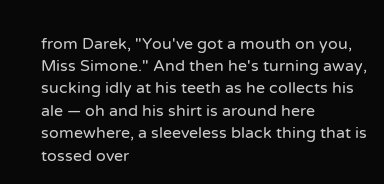from Darek, "You've got a mouth on you, Miss Simone." And then he's turning away, sucking idly at his teeth as he collects his ale — oh and his shirt is around here somewhere, a sleeveless black thing that is tossed over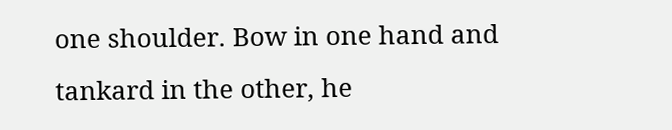one shoulder. Bow in one hand and tankard in the other, he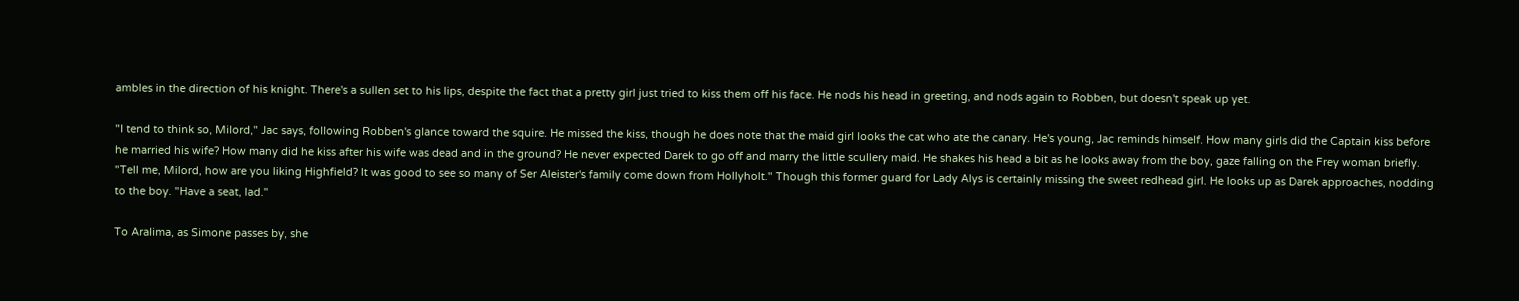ambles in the direction of his knight. There's a sullen set to his lips, despite the fact that a pretty girl just tried to kiss them off his face. He nods his head in greeting, and nods again to Robben, but doesn't speak up yet.

"I tend to think so, Milord," Jac says, following Robben's glance toward the squire. He missed the kiss, though he does note that the maid girl looks the cat who ate the canary. He's young, Jac reminds himself. How many girls did the Captain kiss before he married his wife? How many did he kiss after his wife was dead and in the ground? He never expected Darek to go off and marry the little scullery maid. He shakes his head a bit as he looks away from the boy, gaze falling on the Frey woman briefly. "Tell me, Milord, how are you liking Highfield? It was good to see so many of Ser Aleister's family come down from Hollyholt." Though this former guard for Lady Alys is certainly missing the sweet redhead girl. He looks up as Darek approaches, nodding to the boy. "Have a seat, lad."

To Aralima, as Simone passes by, she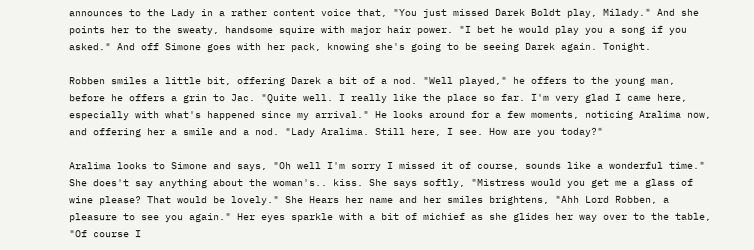announces to the Lady in a rather content voice that, "You just missed Darek Boldt play, Milady." And she points her to the sweaty, handsome squire with major hair power. "I bet he would play you a song if you asked." And off Simone goes with her pack, knowing she's going to be seeing Darek again. Tonight.

Robben smiles a little bit, offering Darek a bit of a nod. "Well played," he offers to the young man, before he offers a grin to Jac. "Quite well. I really like the place so far. I'm very glad I came here, especially with what's happened since my arrival." He looks around for a few moments, noticing Aralima now, and offering her a smile and a nod. "Lady Aralima. Still here, I see. How are you today?"

Aralima looks to Simone and says, "Oh well I'm sorry I missed it of course, sounds like a wonderful time." She does't say anything about the woman's.. kiss. She says softly, "Mistress would you get me a glass of wine please? That would be lovely." She Hears her name and her smiles brightens, "Ahh Lord Robben, a pleasure to see you again." Her eyes sparkle with a bit of michief as she glides her way over to the table, "Of course I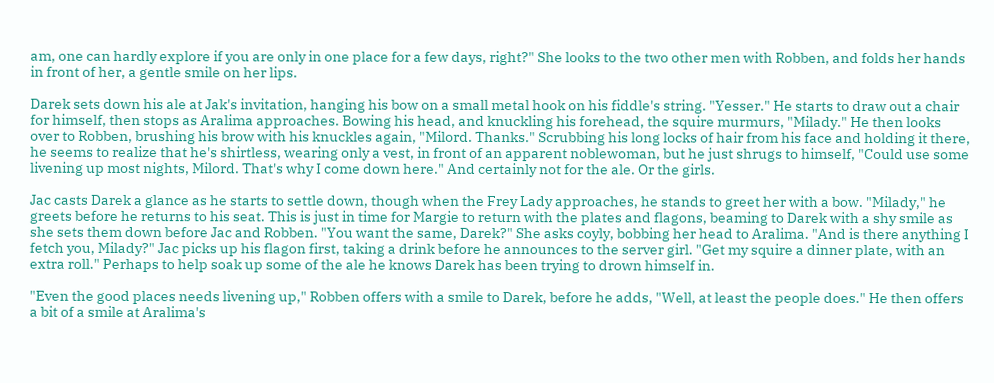am, one can hardly explore if you are only in one place for a few days, right?" She looks to the two other men with Robben, and folds her hands in front of her, a gentle smile on her lips.

Darek sets down his ale at Jak's invitation, hanging his bow on a small metal hook on his fiddle's string. "Yesser." He starts to draw out a chair for himself, then stops as Aralima approaches. Bowing his head, and knuckling his forehead, the squire murmurs, "Milady." He then looks over to Robben, brushing his brow with his knuckles again, "Milord. Thanks." Scrubbing his long locks of hair from his face and holding it there, he seems to realize that he's shirtless, wearing only a vest, in front of an apparent noblewoman, but he just shrugs to himself, "Could use some livening up most nights, Milord. That's why I come down here." And certainly not for the ale. Or the girls.

Jac casts Darek a glance as he starts to settle down, though when the Frey Lady approaches, he stands to greet her with a bow. "Milady," he greets before he returns to his seat. This is just in time for Margie to return with the plates and flagons, beaming to Darek with a shy smile as she sets them down before Jac and Robben. "You want the same, Darek?" She asks coyly, bobbing her head to Aralima. "And is there anything I fetch you, Milady?" Jac picks up his flagon first, taking a drink before he announces to the server girl. "Get my squire a dinner plate, with an extra roll." Perhaps to help soak up some of the ale he knows Darek has been trying to drown himself in.

"Even the good places needs livening up," Robben offers with a smile to Darek, before he adds, "Well, at least the people does." He then offers a bit of a smile at Aralima's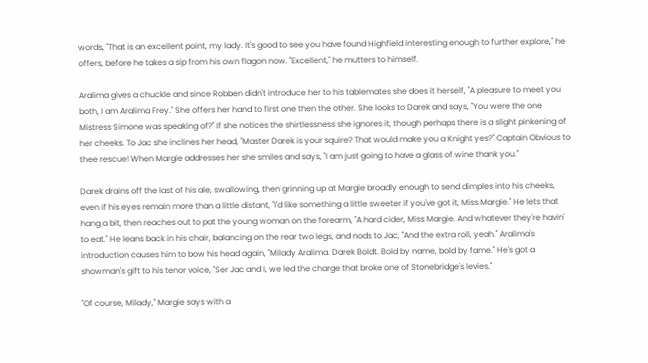words, "That is an excellent point, my lady. It's good to see you have found Highfield interesting enough to further explore," he offers, before he takes a sip from his own flagon now. "Excellent," he mutters to himself.

Aralima gives a chuckle and since Robben didn't introduce her to his tablemates she does it herself, "A pleasure to meet you both, I am Aralima Frey." She offers her hand to first one then the other. She looks to Darek and says, "You were the one Mistress Simone was speaking of?" If she notices the shirtlessness she ignores it, though perhaps there is a slight pinkening of her cheeks. To Jac she inclines her head, "Master Darek is your squire? That would make you a Knight yes?" Captain Obvious to thee rescue! When Margie addresses her she smiles and says, "I am just going to have a glass of wine thank you."

Darek drains off the last of his ale, swallowing, then grinning up at Margie broadly enough to send dimples into his cheeks, even if his eyes remain more than a little distant, "I'd like something a little sweeter if you've got it, Miss Margie." He lets that hang a bit, then reaches out to pat the young woman on the forearm, "A hard cider, Miss Margie. And whatever they're havin' to eat." He leans back in his chair, balancing on the rear two legs, and nods to Jac, "And the extra roll, yeah." Aralima's introduction causes him to bow his head again, "Milady Aralima. Darek Boldt. Bold by name, bold by fame." He's got a showman's gift to his tenor voice, "Ser Jac and I, we led the charge that broke one of Stonebridge's levies."

"Of course, Milady," Margie says with a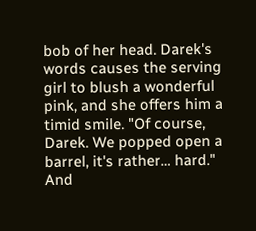bob of her head. Darek's words causes the serving girl to blush a wonderful pink, and she offers him a timid smile. "Of course, Darek. We popped open a barrel, it's rather… hard." And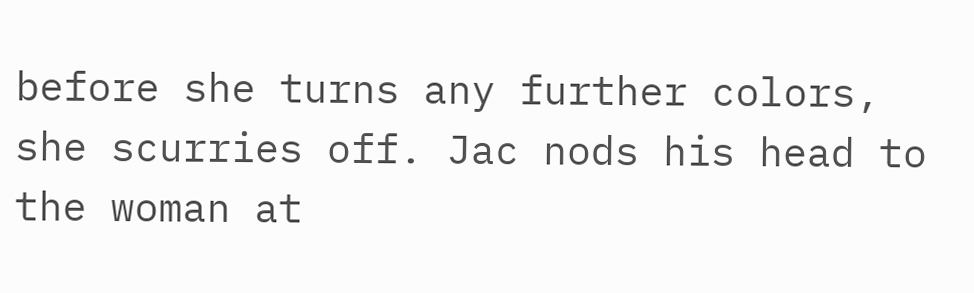before she turns any further colors, she scurries off. Jac nods his head to the woman at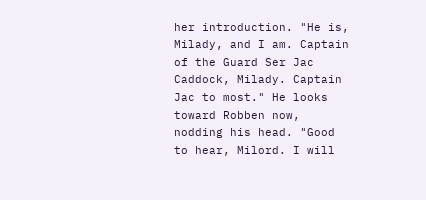her introduction. "He is, Milady, and I am. Captain of the Guard Ser Jac Caddock, Milady. Captain Jac to most." He looks toward Robben now, nodding his head. "Good to hear, Milord. I will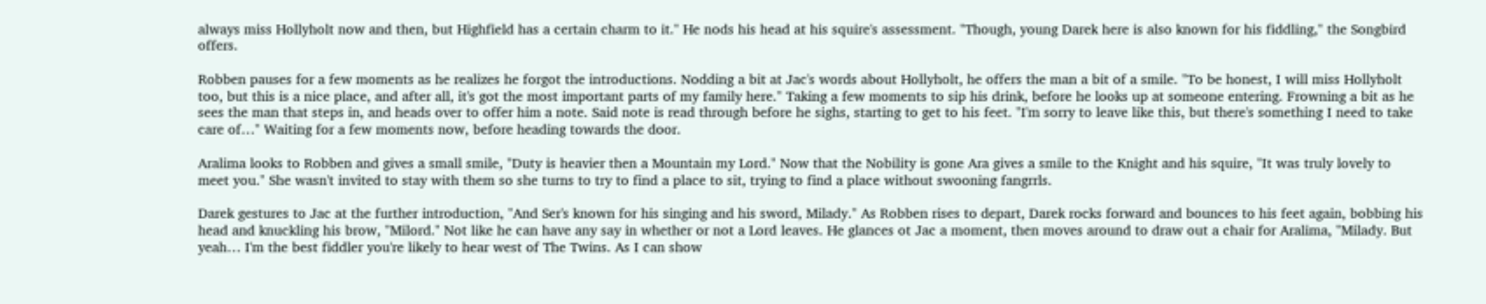always miss Hollyholt now and then, but Highfield has a certain charm to it." He nods his head at his squire's assessment. "Though, young Darek here is also known for his fiddling," the Songbird offers.

Robben pauses for a few moments as he realizes he forgot the introductions. Nodding a bit at Jac's words about Hollyholt, he offers the man a bit of a smile. "To be honest, I will miss Hollyholt too, but this is a nice place, and after all, it's got the most important parts of my family here." Taking a few moments to sip his drink, before he looks up at someone entering. Frowning a bit as he sees the man that steps in, and heads over to offer him a note. Said note is read through before he sighs, starting to get to his feet. "I'm sorry to leave like this, but there's something I need to take care of…" Waiting for a few moments now, before heading towards the door.

Aralima looks to Robben and gives a small smile, "Duty is heavier then a Mountain my Lord." Now that the Nobility is gone Ara gives a smile to the Knight and his squire, "It was truly lovely to meet you." She wasn't invited to stay with them so she turns to try to find a place to sit, trying to find a place without swooning fangrrls.

Darek gestures to Jac at the further introduction, "And Ser's known for his singing and his sword, Milady." As Robben rises to depart, Darek rocks forward and bounces to his feet again, bobbing his head and knuckling his brow, "Milord." Not like he can have any say in whether or not a Lord leaves. He glances ot Jac a moment, then moves around to draw out a chair for Aralima, "Milady. But yeah… I'm the best fiddler you're likely to hear west of The Twins. As I can show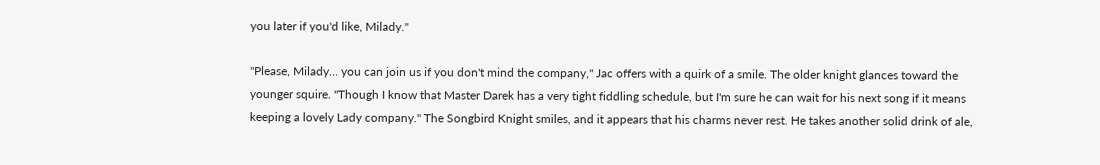you later if you'd like, Milady."

"Please, Milady… you can join us if you don't mind the company," Jac offers with a quirk of a smile. The older knight glances toward the younger squire. "Though I know that Master Darek has a very tight fiddling schedule, but I'm sure he can wait for his next song if it means keeping a lovely Lady company." The Songbird Knight smiles, and it appears that his charms never rest. He takes another solid drink of ale,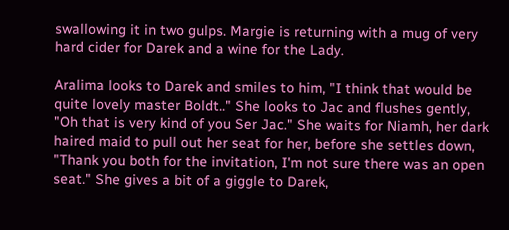swallowing it in two gulps. Margie is returning with a mug of very hard cider for Darek and a wine for the Lady.

Aralima looks to Darek and smiles to him, "I think that would be quite lovely master Boldt.." She looks to Jac and flushes gently, "Oh that is very kind of you Ser Jac." She waits for Niamh, her dark haired maid to pull out her seat for her, before she settles down, "Thank you both for the invitation, I'm not sure there was an open seat." She gives a bit of a giggle to Darek,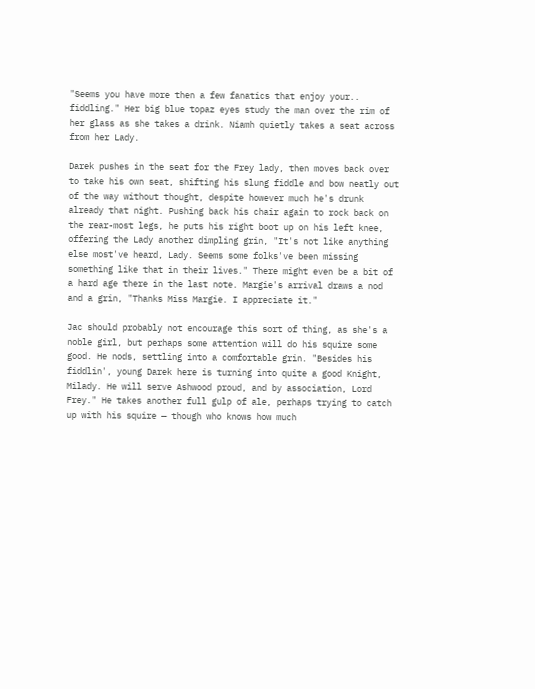"Seems you have more then a few fanatics that enjoy your.. fiddling." Her big blue topaz eyes study the man over the rim of her glass as she takes a drink. Niamh quietly takes a seat across from her Lady.

Darek pushes in the seat for the Frey lady, then moves back over to take his own seat, shifting his slung fiddle and bow neatly out of the way without thought, despite however much he's drunk already that night. Pushing back his chair again to rock back on the rear-most legs, he puts his right boot up on his left knee, offering the Lady another dimpling grin, "It's not like anything else most've heard, Lady. Seems some folks've been missing something like that in their lives." There might even be a bit of a hard age there in the last note. Margie's arrival draws a nod and a grin, "Thanks Miss Margie. I appreciate it."

Jac should probably not encourage this sort of thing, as she's a noble girl, but perhaps some attention will do his squire some good. He nods, settling into a comfortable grin. "Besides his fiddlin', young Darek here is turning into quite a good Knight, Milady. He will serve Ashwood proud, and by association, Lord Frey." He takes another full gulp of ale, perhaps trying to catch up with his squire — though who knows how much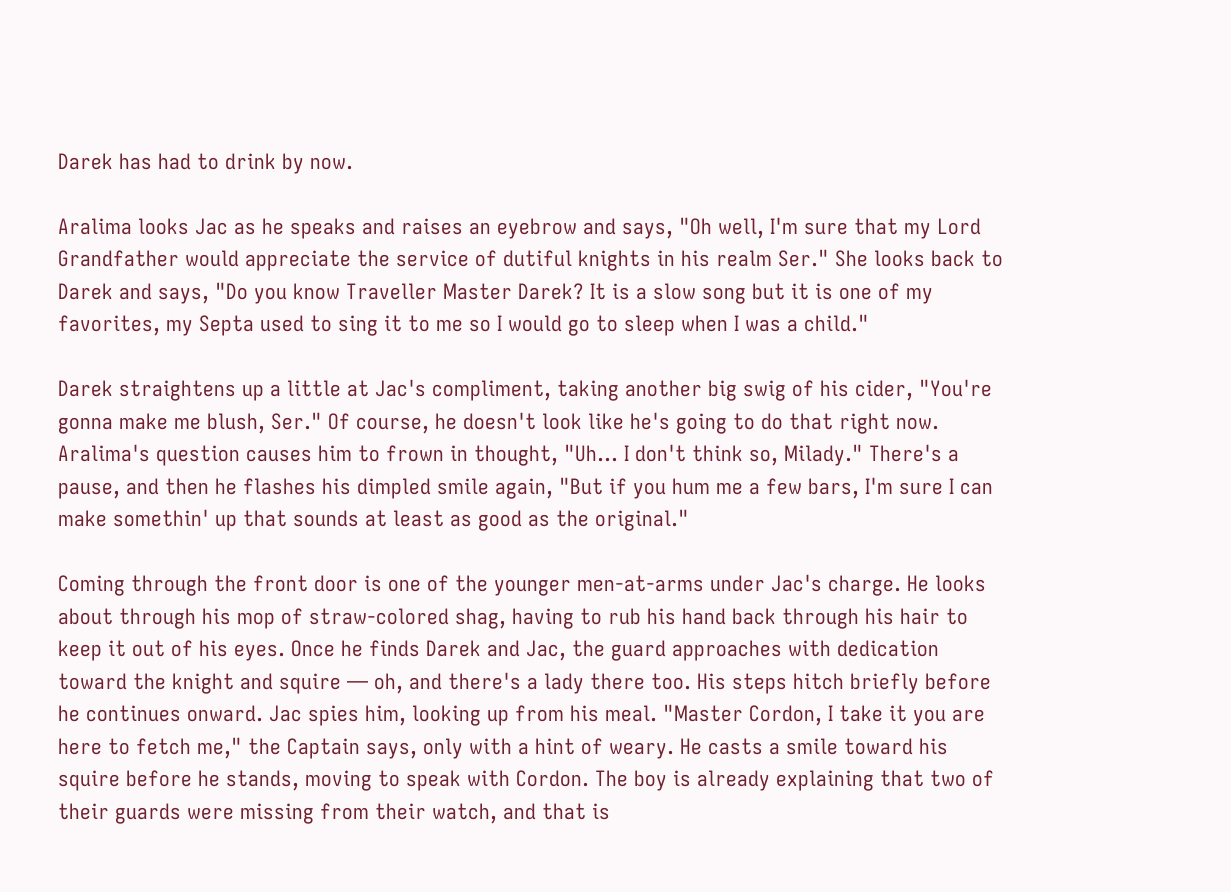Darek has had to drink by now.

Aralima looks Jac as he speaks and raises an eyebrow and says, "Oh well, I'm sure that my Lord Grandfather would appreciate the service of dutiful knights in his realm Ser." She looks back to Darek and says, "Do you know Traveller Master Darek? It is a slow song but it is one of my favorites, my Septa used to sing it to me so I would go to sleep when I was a child."

Darek straightens up a little at Jac's compliment, taking another big swig of his cider, "You're gonna make me blush, Ser." Of course, he doesn't look like he's going to do that right now. Aralima's question causes him to frown in thought, "Uh… I don't think so, Milady." There's a pause, and then he flashes his dimpled smile again, "But if you hum me a few bars, I'm sure I can make somethin' up that sounds at least as good as the original."

Coming through the front door is one of the younger men-at-arms under Jac's charge. He looks about through his mop of straw-colored shag, having to rub his hand back through his hair to keep it out of his eyes. Once he finds Darek and Jac, the guard approaches with dedication toward the knight and squire — oh, and there's a lady there too. His steps hitch briefly before he continues onward. Jac spies him, looking up from his meal. "Master Cordon, I take it you are here to fetch me," the Captain says, only with a hint of weary. He casts a smile toward his squire before he stands, moving to speak with Cordon. The boy is already explaining that two of their guards were missing from their watch, and that is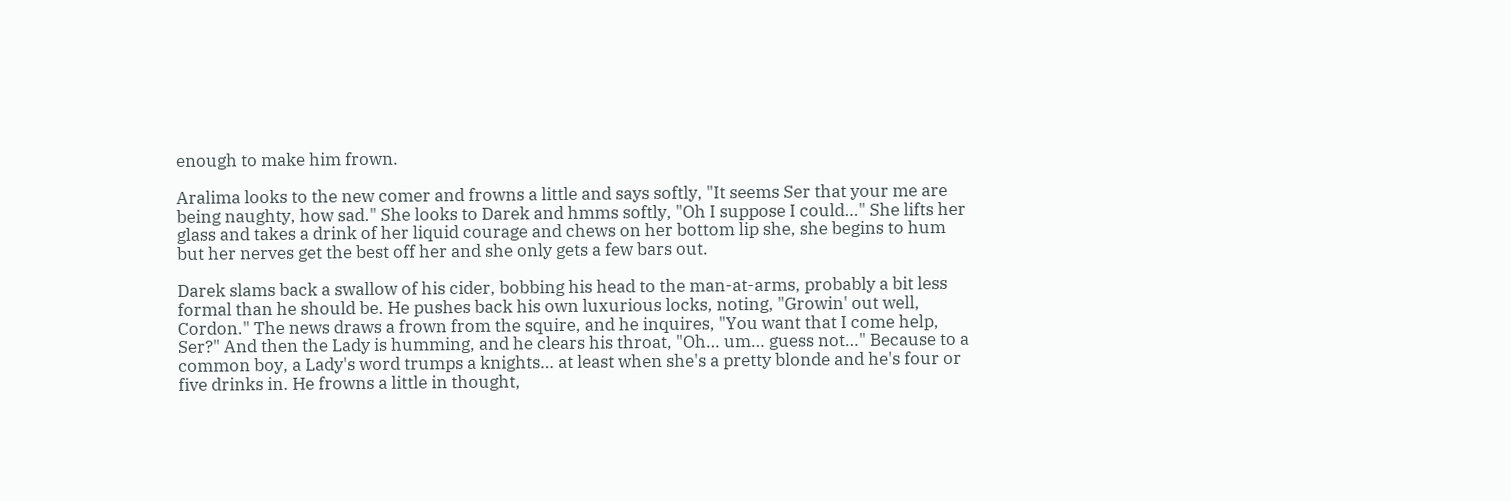enough to make him frown.

Aralima looks to the new comer and frowns a little and says softly, "It seems Ser that your me are being naughty, how sad." She looks to Darek and hmms softly, "Oh I suppose I could…" She lifts her glass and takes a drink of her liquid courage and chews on her bottom lip she, she begins to hum but her nerves get the best off her and she only gets a few bars out.

Darek slams back a swallow of his cider, bobbing his head to the man-at-arms, probably a bit less formal than he should be. He pushes back his own luxurious locks, noting, "Growin' out well, Cordon." The news draws a frown from the squire, and he inquires, "You want that I come help, Ser?" And then the Lady is humming, and he clears his throat, "Oh… um… guess not…" Because to a common boy, a Lady's word trumps a knights… at least when she's a pretty blonde and he's four or five drinks in. He frowns a little in thought,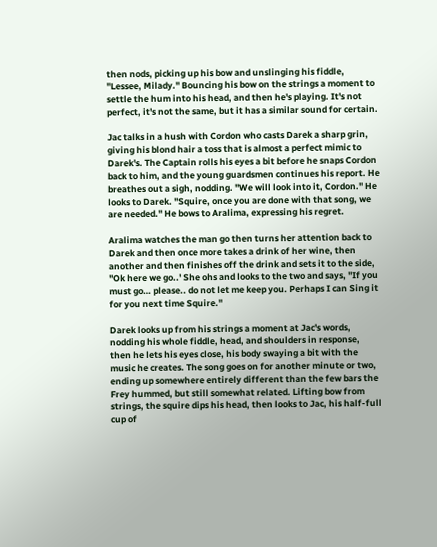then nods, picking up his bow and unslinging his fiddle, "Lessee, Milady." Bouncing his bow on the strings a moment to settle the hum into his head, and then he's playing. It's not perfect, it's not the same, but it has a similar sound for certain.

Jac talks in a hush with Cordon who casts Darek a sharp grin, giving his blond hair a toss that is almost a perfect mimic to Darek's. The Captain rolls his eyes a bit before he snaps Cordon back to him, and the young guardsmen continues his report. He breathes out a sigh, nodding. "We will look into it, Cordon." He looks to Darek. "Squire, once you are done with that song, we are needed." He bows to Aralima, expressing his regret.

Aralima watches the man go then turns her attention back to Darek and then once more takes a drink of her wine, then another and then finishes off the drink and sets it to the side, "Ok here we go..' She ohs and looks to the two and says, "If you must go… please.. do not let me keep you. Perhaps I can Sing it for you next time Squire."

Darek looks up from his strings a moment at Jac's words, nodding his whole fiddle, head, and shoulders in response, then he lets his eyes close, his body swaying a bit with the music he creates. The song goes on for another minute or two, ending up somewhere entirely different than the few bars the Frey hummed, but still somewhat related. Lifting bow from strings, the squire dips his head, then looks to Jac, his half-full cup of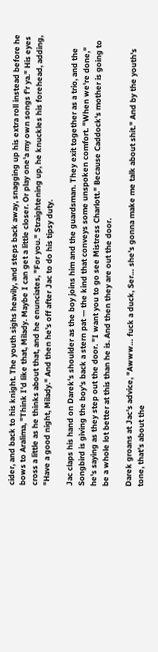cider, and back to his knight. The youth sighs heavily, and steps back away, snagging up his extra roll instead before he bows to Aralima, "Think I'd like that, Milady. Maybe I can get a little closer. Or play one'a my own songs f'r ya." His eyes cross a little as he thinks about that, and he enunciates, "For you." Straightening up, he knuckles his forehead, adding, "Have a good night, Milady." And then he's off after Jac to do his tipsy duty.

Jac claps his hand on Darek's shoulder as the boy joins him and the guardsman. They exit together as a trio, and the Songbird is giving the boy's back a stern pat — the kind that conveys some unspoken comfort. "When we're done," he's saying as they step out the door. "I want you to go see Mistress Charlott." Because Caddock's mother is going to be a whole lot better at this than he is. And then they are out the door.

Darek groans at Jac's advice, "Awww… fuck a duck, Ser… she's gonna make me talk about shit." And by the youth's tone, that's about the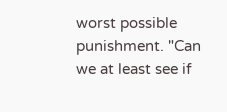worst possible punishment. "Can we at least see if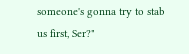someone's gonna try to stab us first, Ser?"